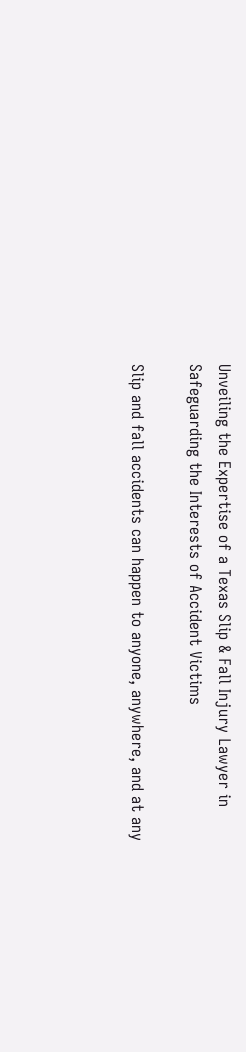Unveiling the Expertise of a Texas Slip & Fall Injury Lawyer in Safeguarding the Interests of Accident Victims

Slip and fall accidents can happen to anyone, anywhere, and at any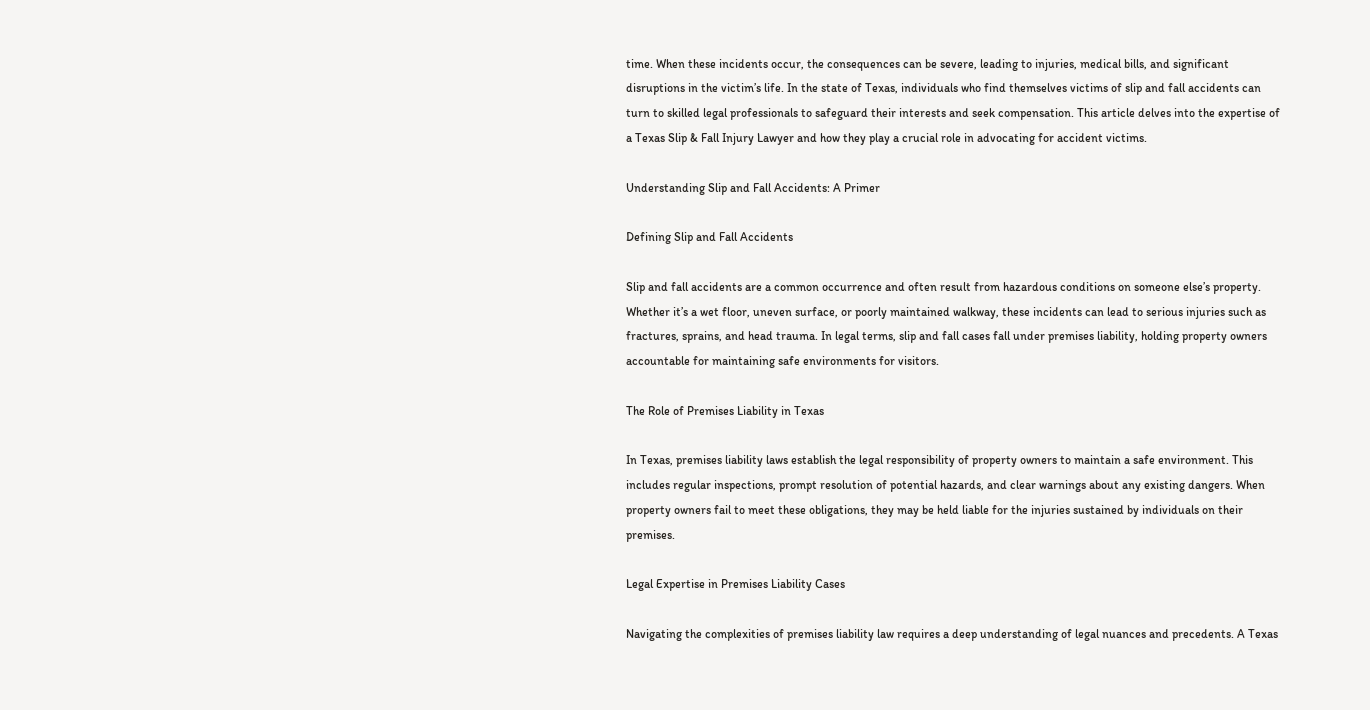time. When these incidents occur, the consequences can be severe, leading to injuries, medical bills, and significant disruptions in the victim’s life. In the state of Texas, individuals who find themselves victims of slip and fall accidents can turn to skilled legal professionals to safeguard their interests and seek compensation. This article delves into the expertise of a Texas Slip & Fall Injury Lawyer and how they play a crucial role in advocating for accident victims.

Understanding Slip and Fall Accidents: A Primer

Defining Slip and Fall Accidents

Slip and fall accidents are a common occurrence and often result from hazardous conditions on someone else’s property. Whether it’s a wet floor, uneven surface, or poorly maintained walkway, these incidents can lead to serious injuries such as fractures, sprains, and head trauma. In legal terms, slip and fall cases fall under premises liability, holding property owners accountable for maintaining safe environments for visitors.

The Role of Premises Liability in Texas

In Texas, premises liability laws establish the legal responsibility of property owners to maintain a safe environment. This includes regular inspections, prompt resolution of potential hazards, and clear warnings about any existing dangers. When property owners fail to meet these obligations, they may be held liable for the injuries sustained by individuals on their premises.

Legal Expertise in Premises Liability Cases

Navigating the complexities of premises liability law requires a deep understanding of legal nuances and precedents. A Texas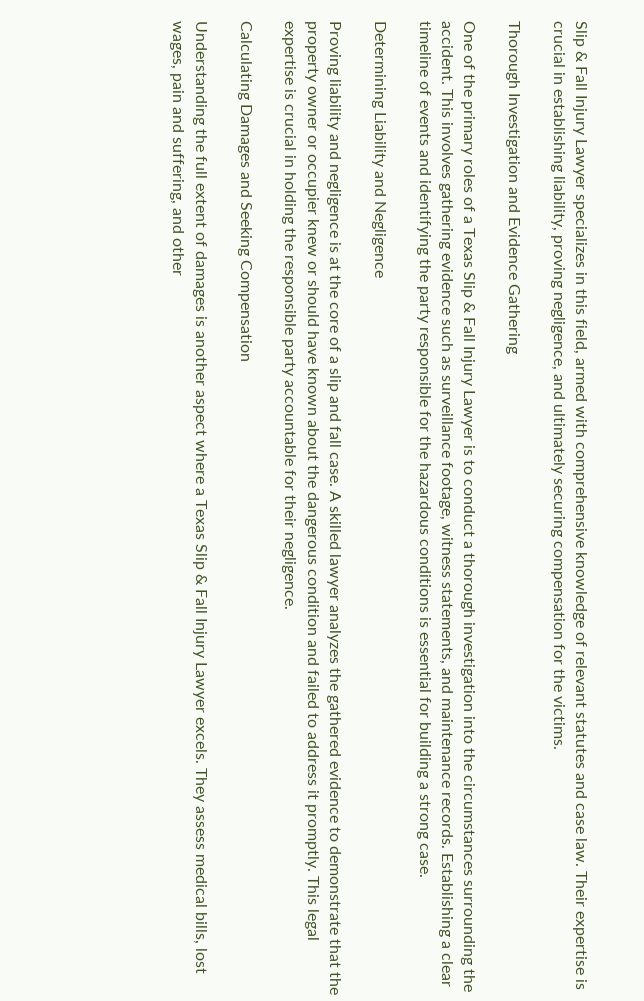Slip & Fall Injury Lawyer specializes in this field, armed with comprehensive knowledge of relevant statutes and case law. Their expertise is crucial in establishing liability, proving negligence, and ultimately securing compensation for the victims.

Thorough Investigation and Evidence Gathering

One of the primary roles of a Texas Slip & Fall Injury Lawyer is to conduct a thorough investigation into the circumstances surrounding the accident. This involves gathering evidence such as surveillance footage, witness statements, and maintenance records. Establishing a clear timeline of events and identifying the party responsible for the hazardous conditions is essential for building a strong case.

Determining Liability and Negligence

Proving liability and negligence is at the core of a slip and fall case. A skilled lawyer analyzes the gathered evidence to demonstrate that the property owner or occupier knew or should have known about the dangerous condition and failed to address it promptly. This legal expertise is crucial in holding the responsible party accountable for their negligence.

Calculating Damages and Seeking Compensation

Understanding the full extent of damages is another aspect where a Texas Slip & Fall Injury Lawyer excels. They assess medical bills, lost wages, pain and suffering, and other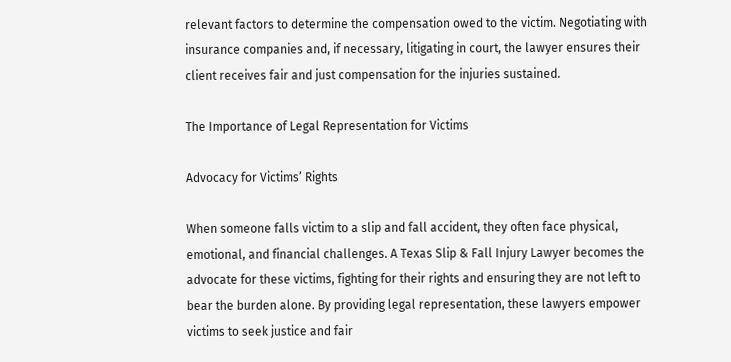relevant factors to determine the compensation owed to the victim. Negotiating with insurance companies and, if necessary, litigating in court, the lawyer ensures their client receives fair and just compensation for the injuries sustained.

The Importance of Legal Representation for Victims

Advocacy for Victims’ Rights

When someone falls victim to a slip and fall accident, they often face physical, emotional, and financial challenges. A Texas Slip & Fall Injury Lawyer becomes the advocate for these victims, fighting for their rights and ensuring they are not left to bear the burden alone. By providing legal representation, these lawyers empower victims to seek justice and fair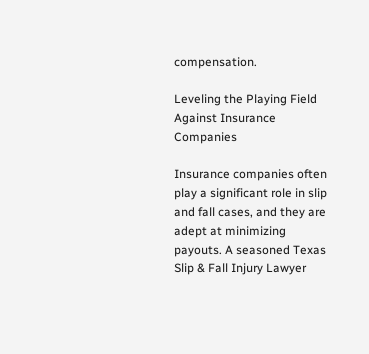compensation.

Leveling the Playing Field Against Insurance Companies

Insurance companies often play a significant role in slip and fall cases, and they are adept at minimizing payouts. A seasoned Texas Slip & Fall Injury Lawyer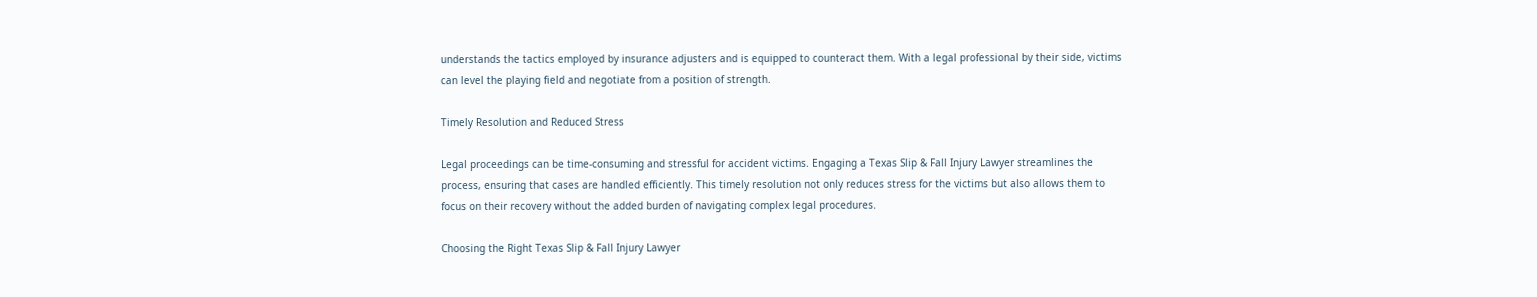understands the tactics employed by insurance adjusters and is equipped to counteract them. With a legal professional by their side, victims can level the playing field and negotiate from a position of strength.

Timely Resolution and Reduced Stress

Legal proceedings can be time-consuming and stressful for accident victims. Engaging a Texas Slip & Fall Injury Lawyer streamlines the process, ensuring that cases are handled efficiently. This timely resolution not only reduces stress for the victims but also allows them to focus on their recovery without the added burden of navigating complex legal procedures.

Choosing the Right Texas Slip & Fall Injury Lawyer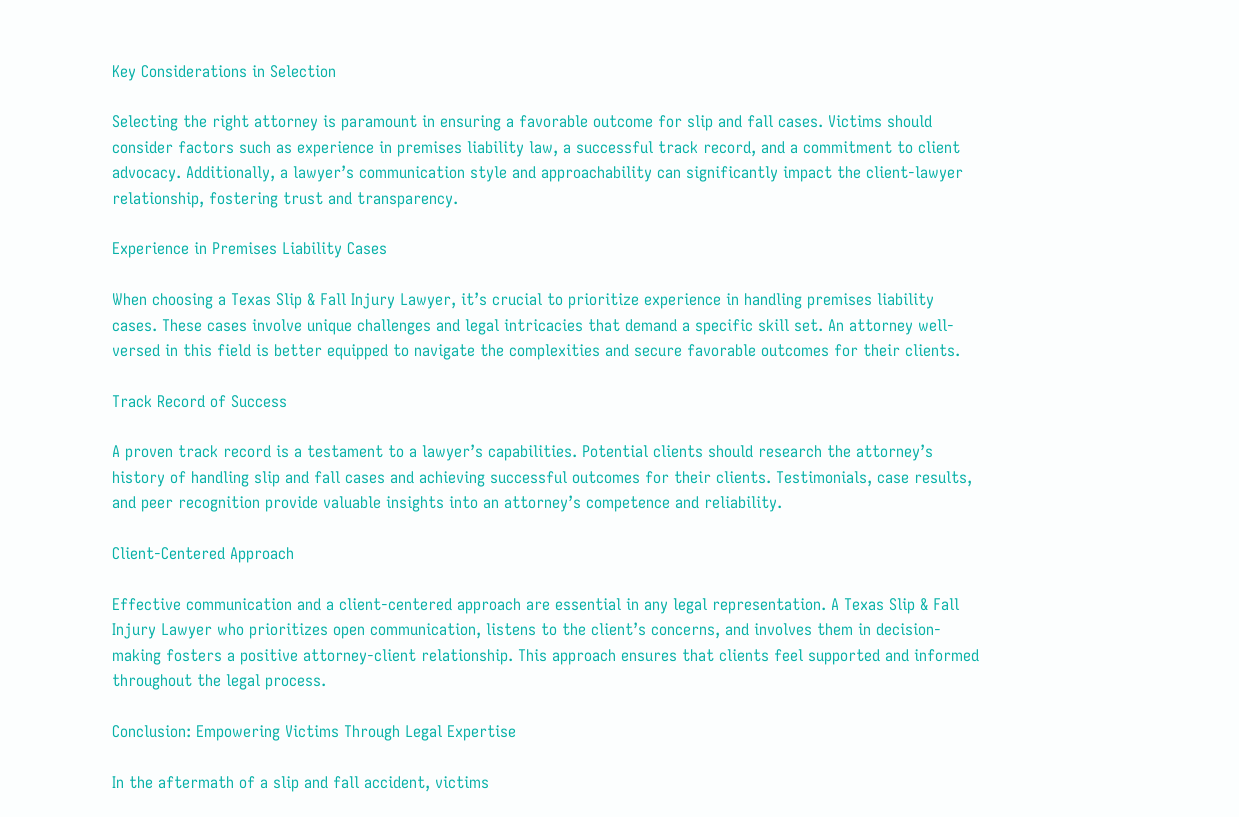Key Considerations in Selection

Selecting the right attorney is paramount in ensuring a favorable outcome for slip and fall cases. Victims should consider factors such as experience in premises liability law, a successful track record, and a commitment to client advocacy. Additionally, a lawyer’s communication style and approachability can significantly impact the client-lawyer relationship, fostering trust and transparency.

Experience in Premises Liability Cases

When choosing a Texas Slip & Fall Injury Lawyer, it’s crucial to prioritize experience in handling premises liability cases. These cases involve unique challenges and legal intricacies that demand a specific skill set. An attorney well-versed in this field is better equipped to navigate the complexities and secure favorable outcomes for their clients.

Track Record of Success

A proven track record is a testament to a lawyer’s capabilities. Potential clients should research the attorney’s history of handling slip and fall cases and achieving successful outcomes for their clients. Testimonials, case results, and peer recognition provide valuable insights into an attorney’s competence and reliability.

Client-Centered Approach

Effective communication and a client-centered approach are essential in any legal representation. A Texas Slip & Fall Injury Lawyer who prioritizes open communication, listens to the client’s concerns, and involves them in decision-making fosters a positive attorney-client relationship. This approach ensures that clients feel supported and informed throughout the legal process.

Conclusion: Empowering Victims Through Legal Expertise

In the aftermath of a slip and fall accident, victims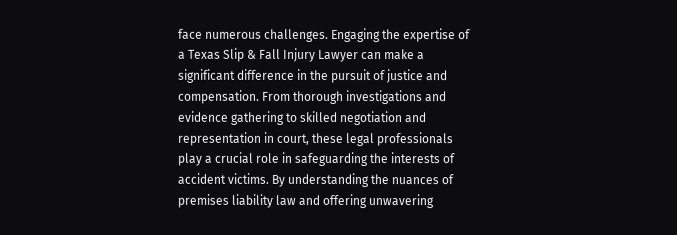face numerous challenges. Engaging the expertise of a Texas Slip & Fall Injury Lawyer can make a significant difference in the pursuit of justice and compensation. From thorough investigations and evidence gathering to skilled negotiation and representation in court, these legal professionals play a crucial role in safeguarding the interests of accident victims. By understanding the nuances of premises liability law and offering unwavering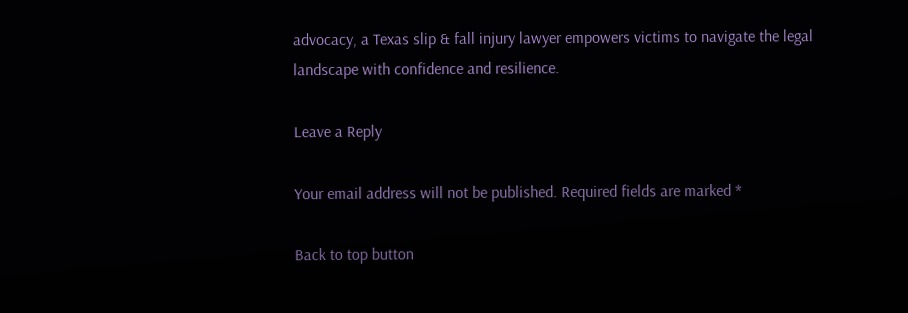advocacy, a Texas slip & fall injury lawyer empowers victims to navigate the legal landscape with confidence and resilience.

Leave a Reply

Your email address will not be published. Required fields are marked *

Back to top button